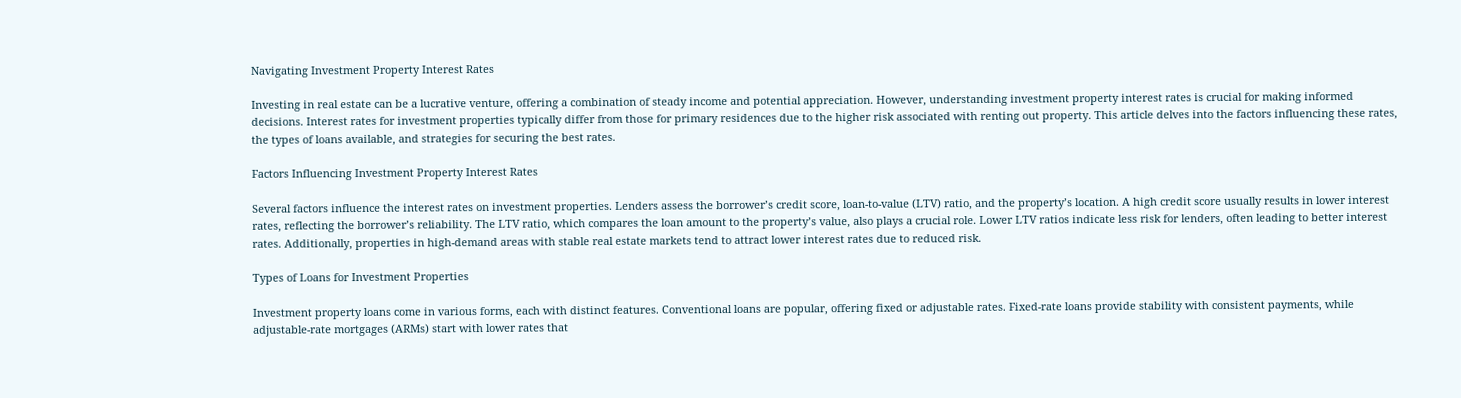Navigating Investment Property Interest Rates

Investing in real estate can be a lucrative venture, offering a combination of steady income and potential appreciation. However, understanding investment property interest rates is crucial for making informed decisions. Interest rates for investment properties typically differ from those for primary residences due to the higher risk associated with renting out property. This article delves into the factors influencing these rates, the types of loans available, and strategies for securing the best rates.

Factors Influencing Investment Property Interest Rates

Several factors influence the interest rates on investment properties. Lenders assess the borrower’s credit score, loan-to-value (LTV) ratio, and the property’s location. A high credit score usually results in lower interest rates, reflecting the borrower’s reliability. The LTV ratio, which compares the loan amount to the property’s value, also plays a crucial role. Lower LTV ratios indicate less risk for lenders, often leading to better interest rates. Additionally, properties in high-demand areas with stable real estate markets tend to attract lower interest rates due to reduced risk.

Types of Loans for Investment Properties

Investment property loans come in various forms, each with distinct features. Conventional loans are popular, offering fixed or adjustable rates. Fixed-rate loans provide stability with consistent payments, while adjustable-rate mortgages (ARMs) start with lower rates that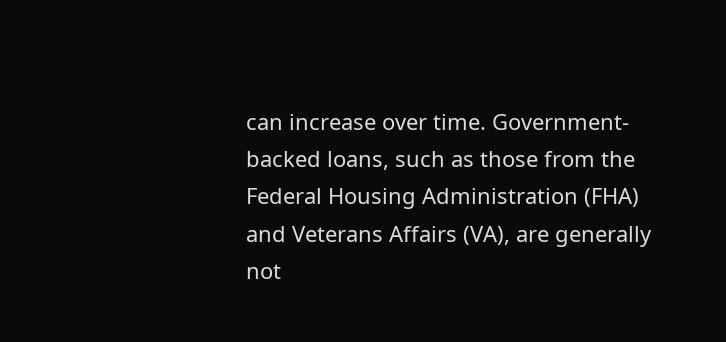can increase over time. Government-backed loans, such as those from the Federal Housing Administration (FHA) and Veterans Affairs (VA), are generally not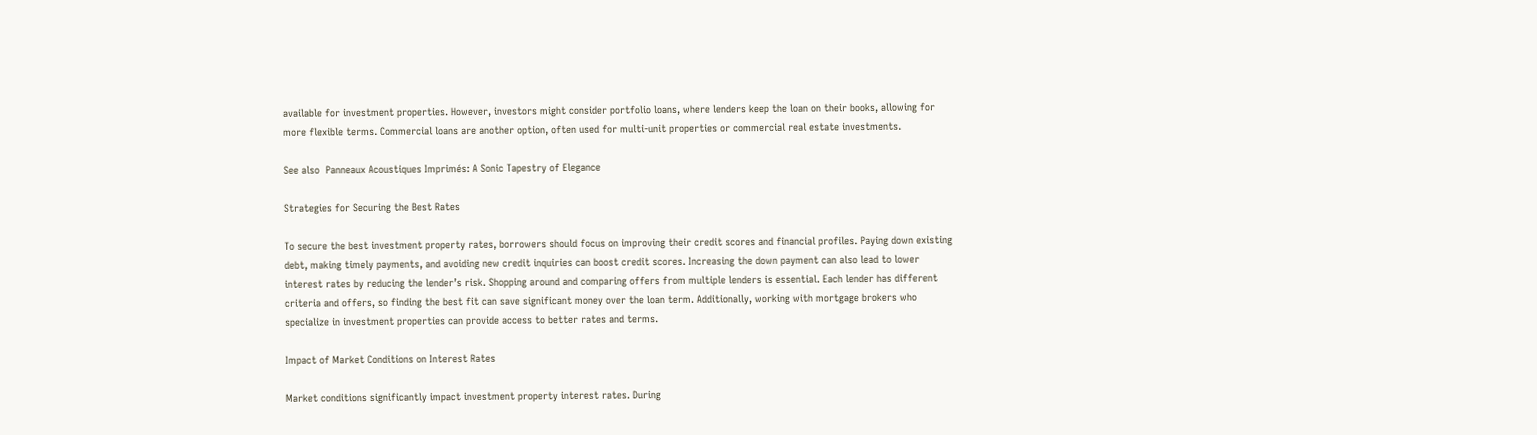available for investment properties. However, investors might consider portfolio loans, where lenders keep the loan on their books, allowing for more flexible terms. Commercial loans are another option, often used for multi-unit properties or commercial real estate investments.

See also  Panneaux Acoustiques Imprimés: A Sonic Tapestry of Elegance

Strategies for Securing the Best Rates

To secure the best investment property rates, borrowers should focus on improving their credit scores and financial profiles. Paying down existing debt, making timely payments, and avoiding new credit inquiries can boost credit scores. Increasing the down payment can also lead to lower interest rates by reducing the lender’s risk. Shopping around and comparing offers from multiple lenders is essential. Each lender has different criteria and offers, so finding the best fit can save significant money over the loan term. Additionally, working with mortgage brokers who specialize in investment properties can provide access to better rates and terms.

Impact of Market Conditions on Interest Rates

Market conditions significantly impact investment property interest rates. During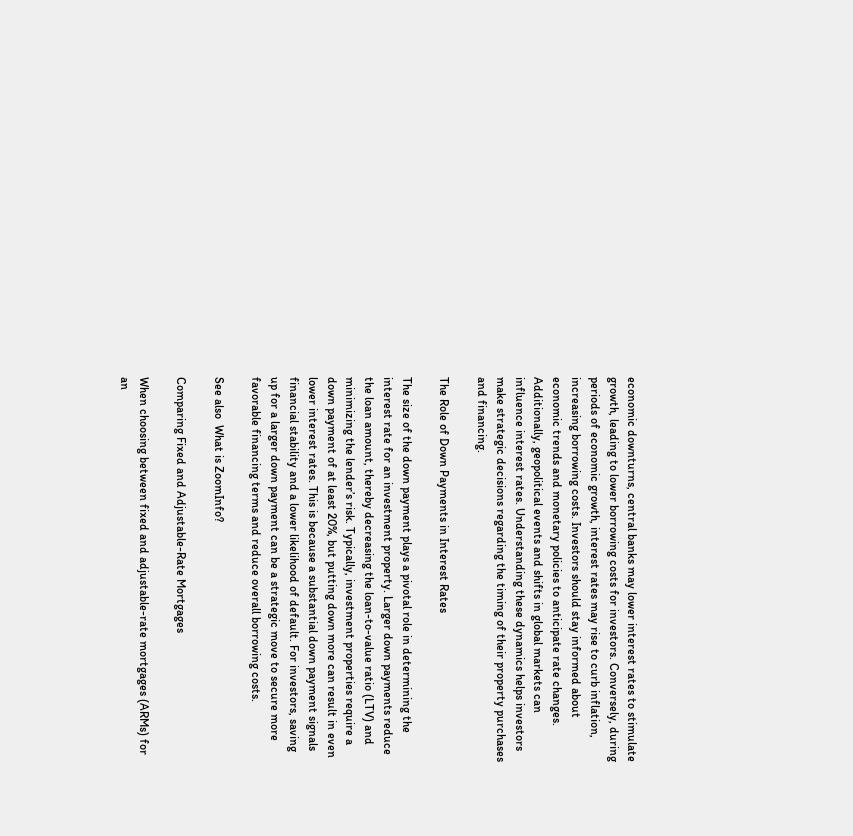economic downturns, central banks may lower interest rates to stimulate growth, leading to lower borrowing costs for investors. Conversely, during periods of economic growth, interest rates may rise to curb inflation, increasing borrowing costs. Investors should stay informed about economic trends and monetary policies to anticipate rate changes. Additionally, geopolitical events and shifts in global markets can influence interest rates. Understanding these dynamics helps investors make strategic decisions regarding the timing of their property purchases and financing.

The Role of Down Payments in Interest Rates

The size of the down payment plays a pivotal role in determining the interest rate for an investment property. Larger down payments reduce the loan amount, thereby decreasing the loan-to-value ratio (LTV) and minimizing the lender’s risk. Typically, investment properties require a down payment of at least 20%, but putting down more can result in even lower interest rates. This is because a substantial down payment signals financial stability and a lower likelihood of default. For investors, saving up for a larger down payment can be a strategic move to secure more favorable financing terms and reduce overall borrowing costs.

See also  What is ZoomInfo?

Comparing Fixed and Adjustable-Rate Mortgages

When choosing between fixed and adjustable-rate mortgages (ARMs) for an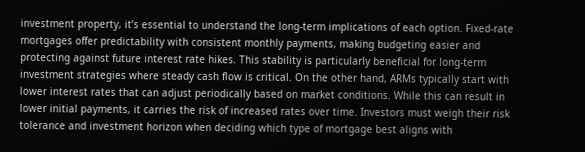investment property, it’s essential to understand the long-term implications of each option. Fixed-rate mortgages offer predictability with consistent monthly payments, making budgeting easier and protecting against future interest rate hikes. This stability is particularly beneficial for long-term investment strategies where steady cash flow is critical. On the other hand, ARMs typically start with lower interest rates that can adjust periodically based on market conditions. While this can result in lower initial payments, it carries the risk of increased rates over time. Investors must weigh their risk tolerance and investment horizon when deciding which type of mortgage best aligns with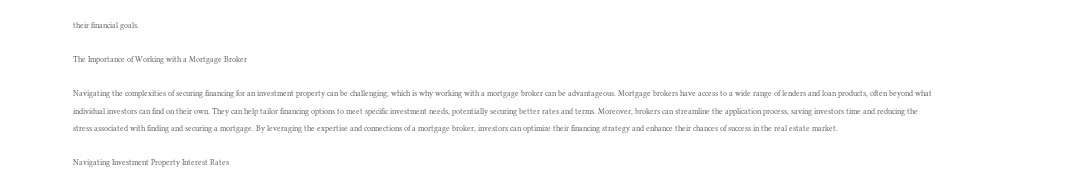their financial goals.

The Importance of Working with a Mortgage Broker

Navigating the complexities of securing financing for an investment property can be challenging, which is why working with a mortgage broker can be advantageous. Mortgage brokers have access to a wide range of lenders and loan products, often beyond what individual investors can find on their own. They can help tailor financing options to meet specific investment needs, potentially securing better rates and terms. Moreover, brokers can streamline the application process, saving investors time and reducing the stress associated with finding and securing a mortgage. By leveraging the expertise and connections of a mortgage broker, investors can optimize their financing strategy and enhance their chances of success in the real estate market.

Navigating Investment Property Interest Rates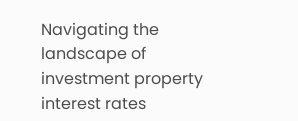Navigating the landscape of investment property interest rates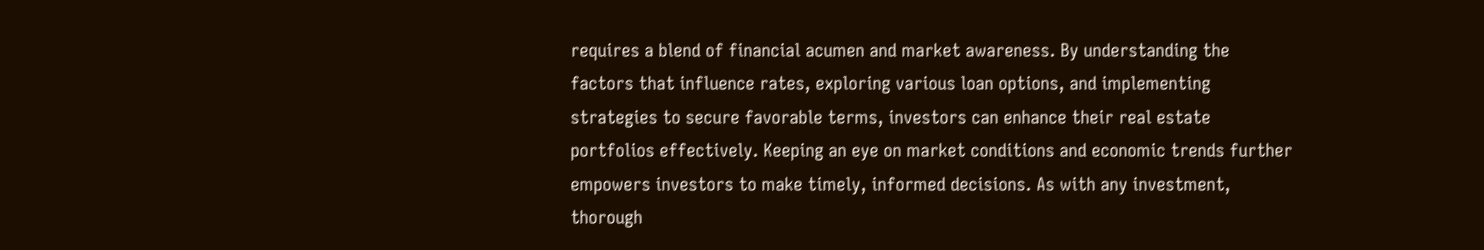requires a blend of financial acumen and market awareness. By understanding the factors that influence rates, exploring various loan options, and implementing strategies to secure favorable terms, investors can enhance their real estate portfolios effectively. Keeping an eye on market conditions and economic trends further empowers investors to make timely, informed decisions. As with any investment, thorough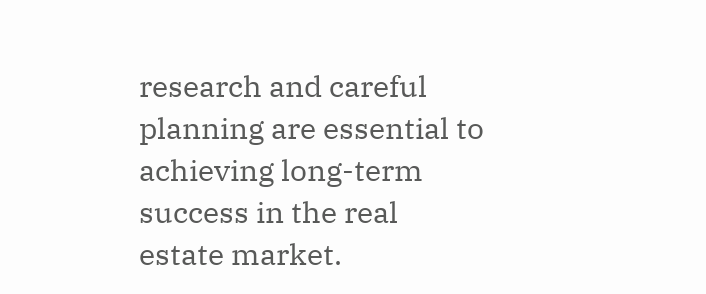research and careful planning are essential to achieving long-term success in the real estate market.